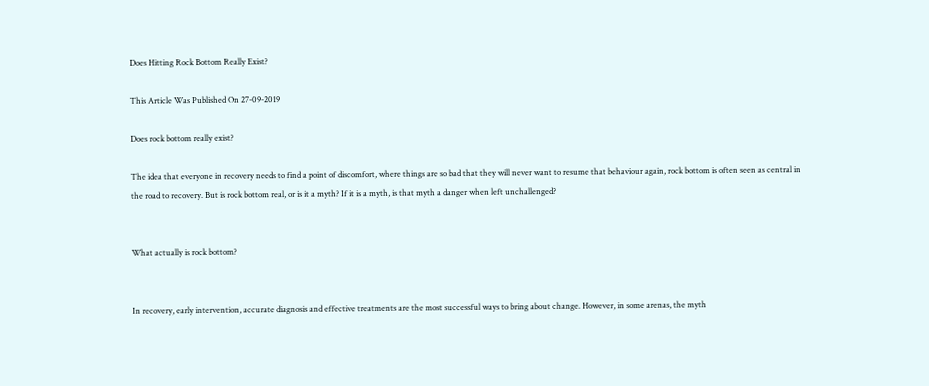Does Hitting Rock Bottom Really Exist?

This Article Was Published On 27-09-2019

Does rock bottom really exist?

The idea that everyone in recovery needs to find a point of discomfort, where things are so bad that they will never want to resume that behaviour again, rock bottom is often seen as central in the road to recovery. But is rock bottom real, or is it a myth? If it is a myth, is that myth a danger when left unchallenged?


What actually is rock bottom?


In recovery, early intervention, accurate diagnosis and effective treatments are the most successful ways to bring about change. However, in some arenas, the myth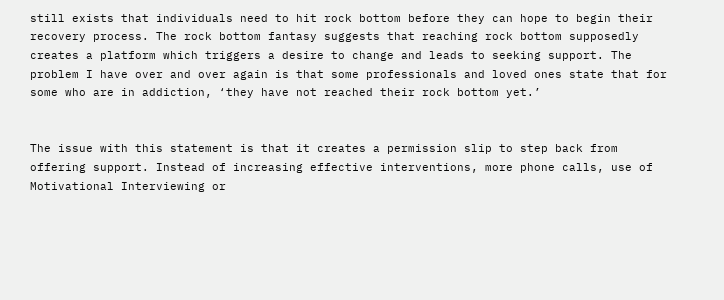still exists that individuals need to hit rock bottom before they can hope to begin their recovery process. The rock bottom fantasy suggests that reaching rock bottom supposedly creates a platform which triggers a desire to change and leads to seeking support. The problem I have over and over again is that some professionals and loved ones state that for some who are in addiction, ‘they have not reached their rock bottom yet.’


The issue with this statement is that it creates a permission slip to step back from offering support. Instead of increasing effective interventions, more phone calls, use of Motivational Interviewing or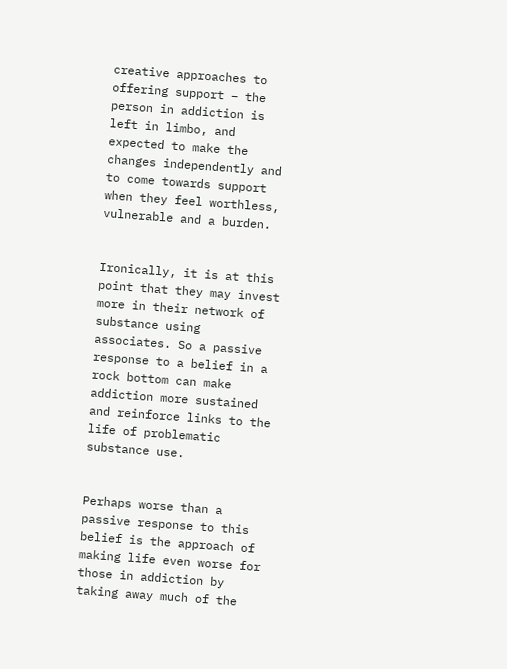creative approaches to offering support – the person in addiction is left in limbo, and expected to make the changes independently and to come towards support when they feel worthless, vulnerable and a burden.


Ironically, it is at this point that they may invest more in their network of substance using associates. So a passive response to a belief in a rock bottom can make addiction more sustained and reinforce links to the life of problematic substance use.


Perhaps worse than a passive response to this belief is the approach of making life even worse for those in addiction by taking away much of the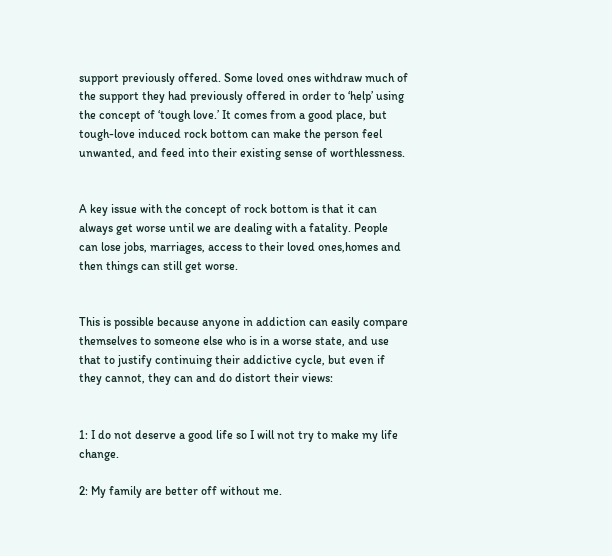support previously offered. Some loved ones withdraw much of the support they had previously offered in order to ‘help’ using the concept of ‘tough love.’ It comes from a good place, but tough-love induced rock bottom can make the person feel unwanted, and feed into their existing sense of worthlessness.


A key issue with the concept of rock bottom is that it can always get worse until we are dealing with a fatality. People can lose jobs, marriages, access to their loved ones,homes and then things can still get worse.


This is possible because anyone in addiction can easily compare themselves to someone else who is in a worse state, and use that to justify continuing their addictive cycle, but even if they cannot, they can and do distort their views:


1: I do not deserve a good life so I will not try to make my life change.

2: My family are better off without me.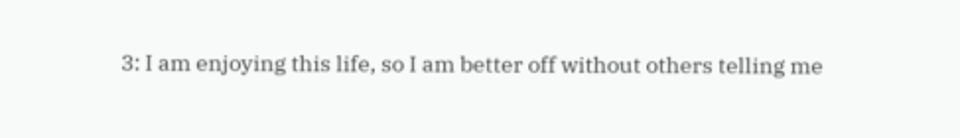3: I am enjoying this life, so I am better off without others telling me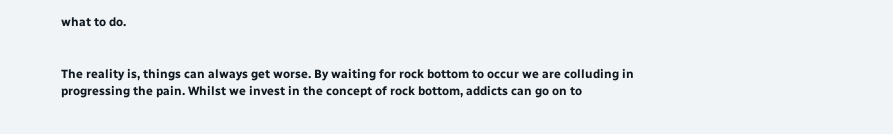what to do.


The reality is, things can always get worse. By waiting for rock bottom to occur we are colluding in progressing the pain. Whilst we invest in the concept of rock bottom, addicts can go on to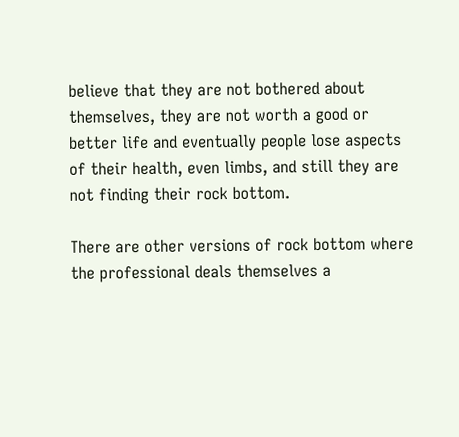believe that they are not bothered about themselves, they are not worth a good or better life and eventually people lose aspects of their health, even limbs, and still they are not finding their rock bottom.

There are other versions of rock bottom where the professional deals themselves a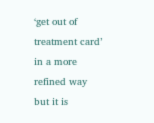‘get out of treatment card’ in a more refined way but it is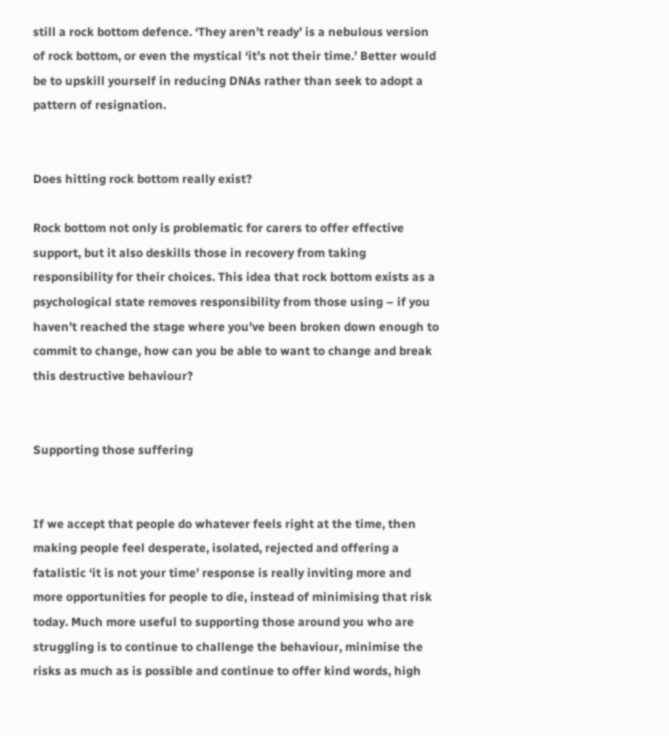still a rock bottom defence. ‘They aren’t ready’ is a nebulous version of rock bottom, or even the mystical ‘it’s not their time.’ Better would be to upskill yourself in reducing DNAs rather than seek to adopt a pattern of resignation.


Does hitting rock bottom really exist?

Rock bottom not only is problematic for carers to offer effective support, but it also deskills those in recovery from taking responsibility for their choices. This idea that rock bottom exists as a psychological state removes responsibility from those using – if you haven’t reached the stage where you’ve been broken down enough to commit to change, how can you be able to want to change and break this destructive behaviour?


Supporting those suffering


If we accept that people do whatever feels right at the time, then making people feel desperate, isolated, rejected and offering a fatalistic ‘it is not your time’ response is really inviting more and more opportunities for people to die, instead of minimising that risk today. Much more useful to supporting those around you who are struggling is to continue to challenge the behaviour, minimise the risks as much as is possible and continue to offer kind words, high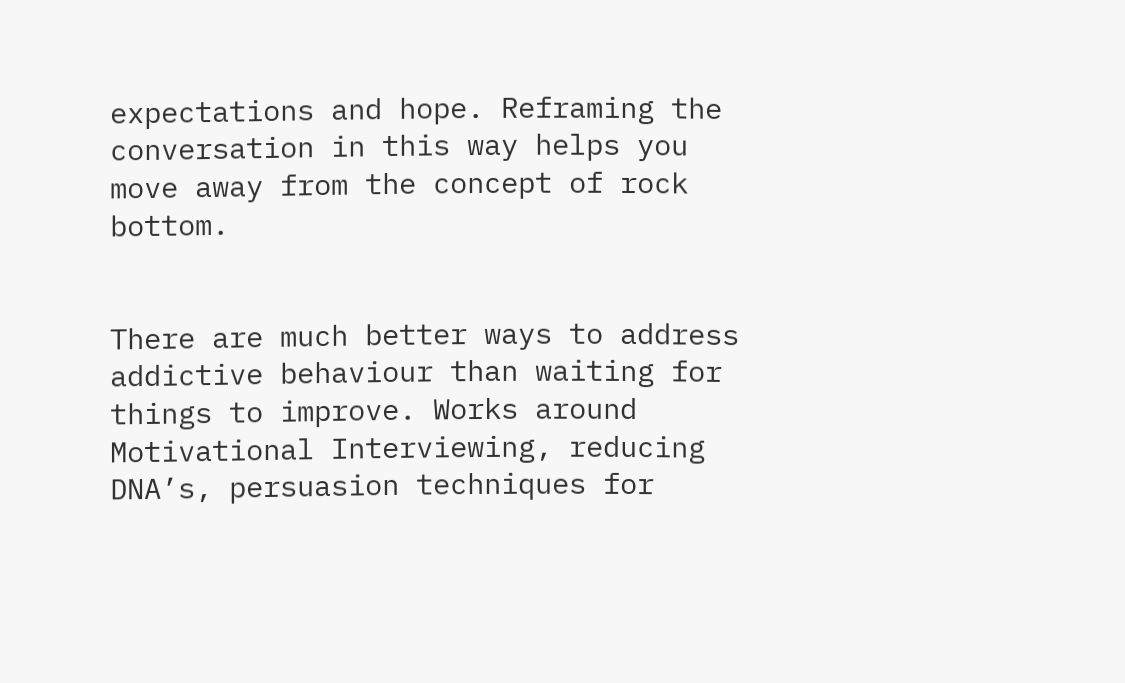expectations and hope. Reframing the conversation in this way helps you move away from the concept of rock bottom.


There are much better ways to address addictive behaviour than waiting for things to improve. Works around Motivational Interviewing, reducing DNA’s, persuasion techniques for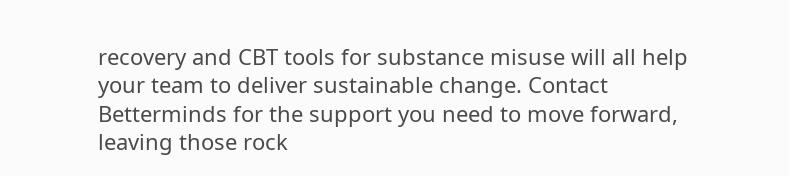recovery and CBT tools for substance misuse will all help your team to deliver sustainable change. Contact Betterminds for the support you need to move forward, leaving those rock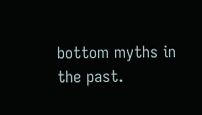bottom myths in the past.